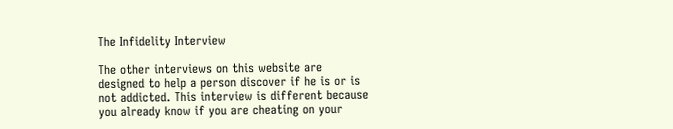The Infidelity Interview

The other interviews on this website are designed to help a person discover if he is or is not addicted. This interview is different because you already know if you are cheating on your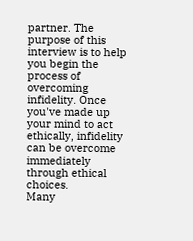partner. The purpose of this interview is to help you begin the process of overcoming infidelity. Once you've made up your mind to act ethically, infidelity can be overcome immediately through ethical choices.
Many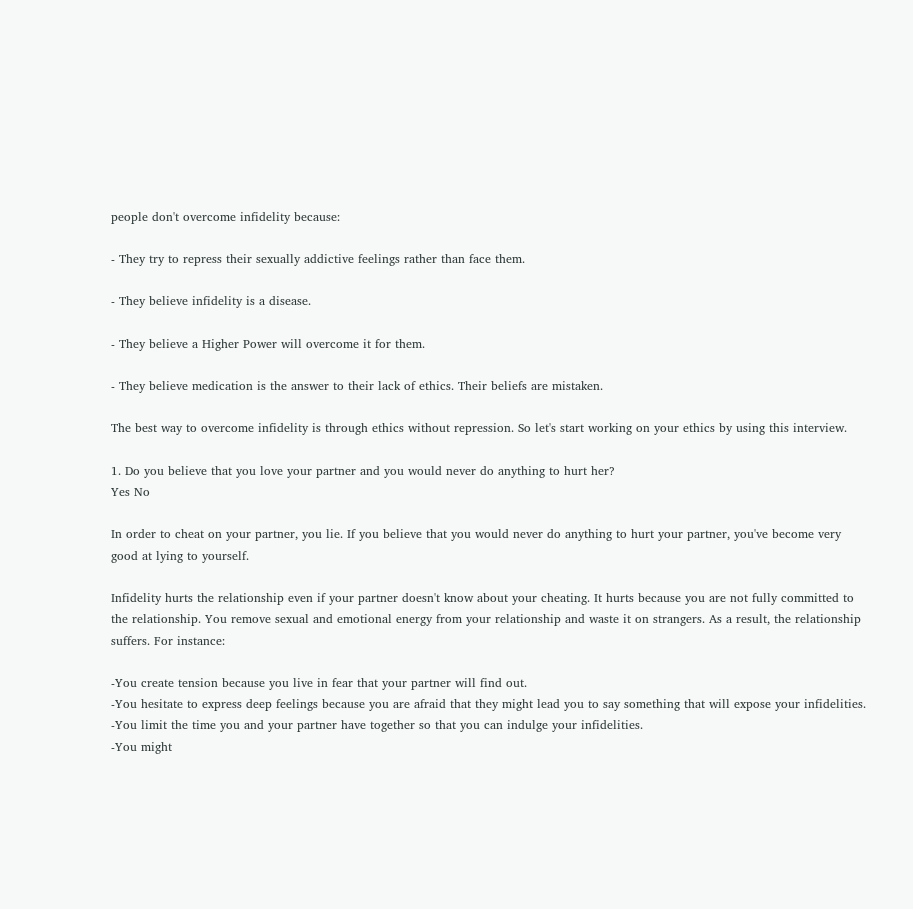people don't overcome infidelity because:

- They try to repress their sexually addictive feelings rather than face them.

- They believe infidelity is a disease.

- They believe a Higher Power will overcome it for them.

- They believe medication is the answer to their lack of ethics. Their beliefs are mistaken.

The best way to overcome infidelity is through ethics without repression. So let's start working on your ethics by using this interview.

1. Do you believe that you love your partner and you would never do anything to hurt her?
Yes No

In order to cheat on your partner, you lie. If you believe that you would never do anything to hurt your partner, you've become very good at lying to yourself.

Infidelity hurts the relationship even if your partner doesn't know about your cheating. It hurts because you are not fully committed to the relationship. You remove sexual and emotional energy from your relationship and waste it on strangers. As a result, the relationship suffers. For instance:

-You create tension because you live in fear that your partner will find out.
-You hesitate to express deep feelings because you are afraid that they might lead you to say something that will expose your infidelities.
-You limit the time you and your partner have together so that you can indulge your infidelities.
-You might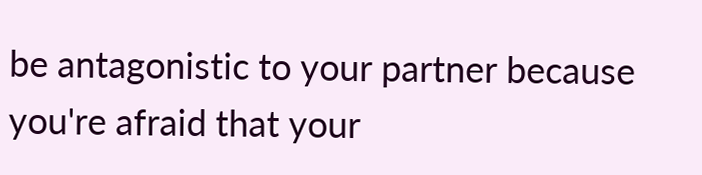be antagonistic to your partner because you're afraid that your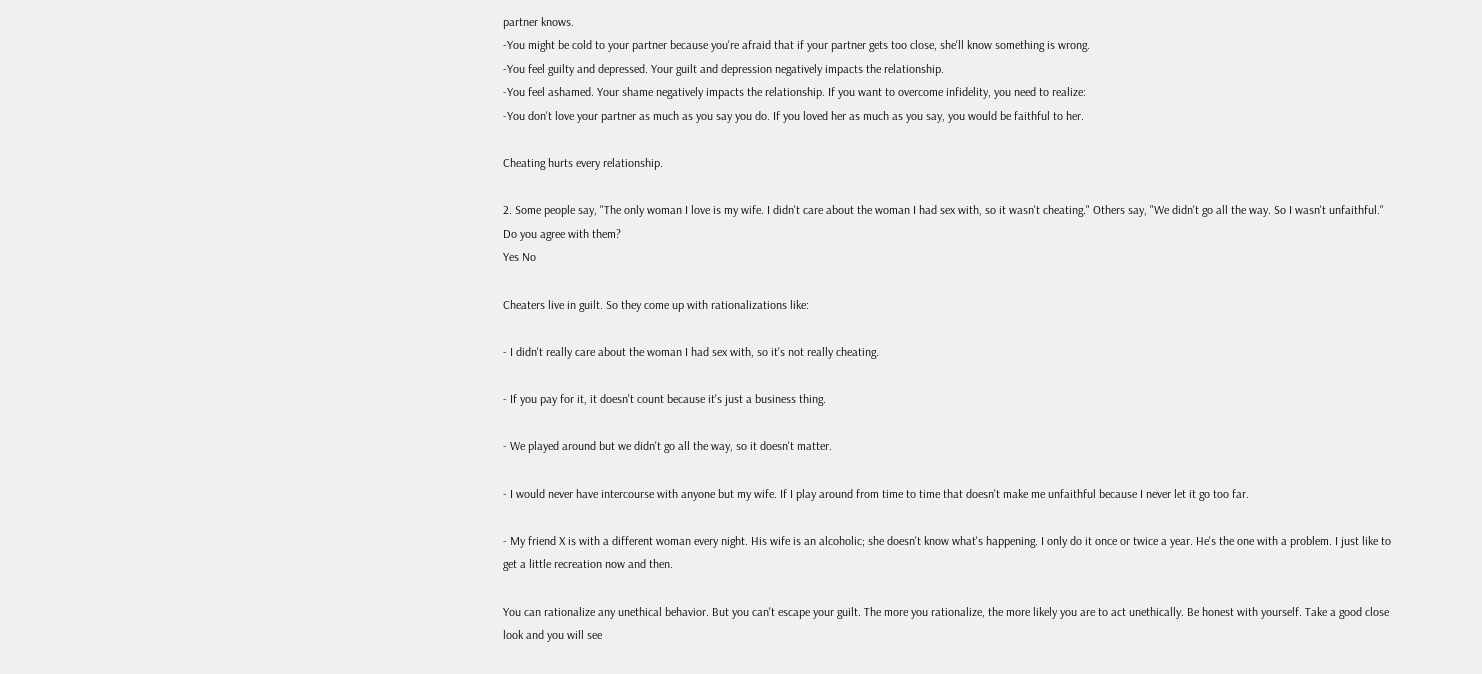partner knows.
-You might be cold to your partner because you're afraid that if your partner gets too close, she'll know something is wrong.
-You feel guilty and depressed. Your guilt and depression negatively impacts the relationship.
-You feel ashamed. Your shame negatively impacts the relationship. If you want to overcome infidelity, you need to realize:
-You don't love your partner as much as you say you do. If you loved her as much as you say, you would be faithful to her.

Cheating hurts every relationship.

2. Some people say, "The only woman I love is my wife. I didn't care about the woman I had sex with, so it wasn't cheating." Others say, "We didn't go all the way. So I wasn't unfaithful." Do you agree with them?
Yes No

Cheaters live in guilt. So they come up with rationalizations like:

- I didn't really care about the woman I had sex with, so it's not really cheating.

- If you pay for it, it doesn't count because it's just a business thing.

- We played around but we didn't go all the way, so it doesn't matter.

- I would never have intercourse with anyone but my wife. If I play around from time to time that doesn't make me unfaithful because I never let it go too far.

- My friend X is with a different woman every night. His wife is an alcoholic; she doesn't know what's happening. I only do it once or twice a year. He's the one with a problem. I just like to get a little recreation now and then.

You can rationalize any unethical behavior. But you can't escape your guilt. The more you rationalize, the more likely you are to act unethically. Be honest with yourself. Take a good close look and you will see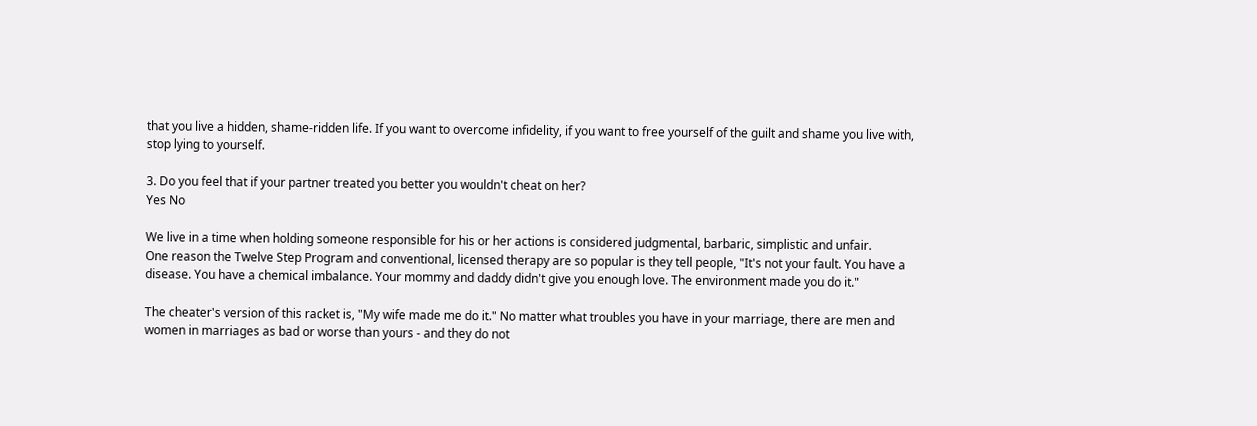that you live a hidden, shame-ridden life. If you want to overcome infidelity, if you want to free yourself of the guilt and shame you live with, stop lying to yourself.

3. Do you feel that if your partner treated you better you wouldn't cheat on her?
Yes No

We live in a time when holding someone responsible for his or her actions is considered judgmental, barbaric, simplistic and unfair.
One reason the Twelve Step Program and conventional, licensed therapy are so popular is they tell people, "It's not your fault. You have a disease. You have a chemical imbalance. Your mommy and daddy didn't give you enough love. The environment made you do it."

The cheater's version of this racket is, "My wife made me do it." No matter what troubles you have in your marriage, there are men and women in marriages as bad or worse than yours - and they do not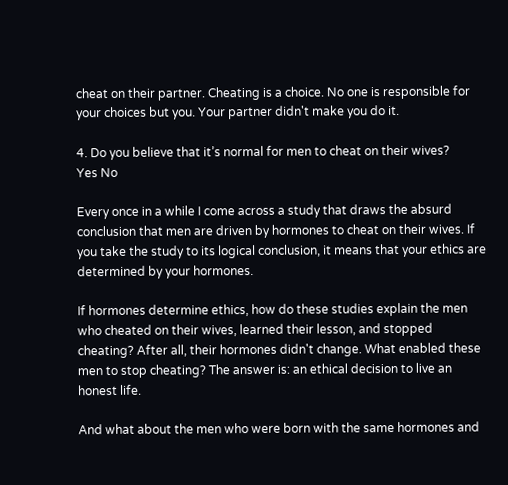cheat on their partner. Cheating is a choice. No one is responsible for your choices but you. Your partner didn't make you do it.

4. Do you believe that it’s normal for men to cheat on their wives?
Yes No

Every once in a while I come across a study that draws the absurd conclusion that men are driven by hormones to cheat on their wives. If you take the study to its logical conclusion, it means that your ethics are determined by your hormones.

If hormones determine ethics, how do these studies explain the men who cheated on their wives, learned their lesson, and stopped cheating? After all, their hormones didn't change. What enabled these men to stop cheating? The answer is: an ethical decision to live an honest life.

And what about the men who were born with the same hormones and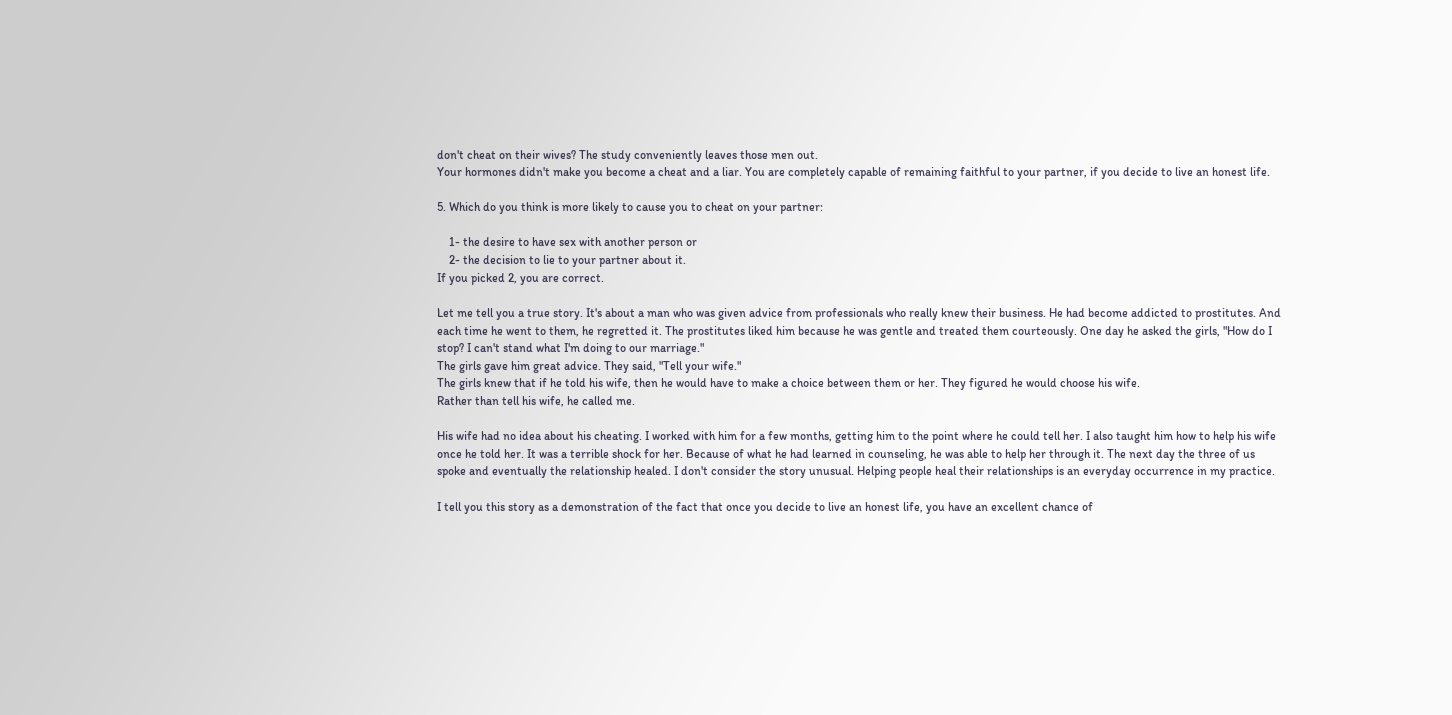don't cheat on their wives? The study conveniently leaves those men out.
Your hormones didn't make you become a cheat and a liar. You are completely capable of remaining faithful to your partner, if you decide to live an honest life.

5. Which do you think is more likely to cause you to cheat on your partner:

    1- the desire to have sex with another person or
    2- the decision to lie to your partner about it.
If you picked 2, you are correct.

Let me tell you a true story. It's about a man who was given advice from professionals who really knew their business. He had become addicted to prostitutes. And each time he went to them, he regretted it. The prostitutes liked him because he was gentle and treated them courteously. One day he asked the girls, "How do I stop? I can't stand what I'm doing to our marriage."
The girls gave him great advice. They said, "Tell your wife."
The girls knew that if he told his wife, then he would have to make a choice between them or her. They figured he would choose his wife.
Rather than tell his wife, he called me.

His wife had no idea about his cheating. I worked with him for a few months, getting him to the point where he could tell her. I also taught him how to help his wife once he told her. It was a terrible shock for her. Because of what he had learned in counseling, he was able to help her through it. The next day the three of us spoke and eventually the relationship healed. I don't consider the story unusual. Helping people heal their relationships is an everyday occurrence in my practice.

I tell you this story as a demonstration of the fact that once you decide to live an honest life, you have an excellent chance of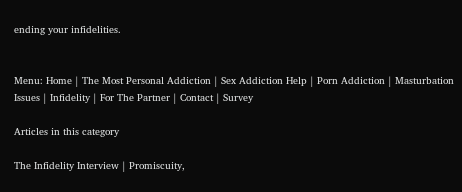ending your infidelities.


Menu: Home | The Most Personal Addiction | Sex Addiction Help | Porn Addiction | Masturbation Issues | Infidelity | For The Partner | Contact | Survey

Articles in this category

The Infidelity Interview | Promiscuity,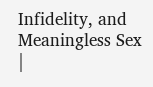Infidelity, and Meaningless Sex |